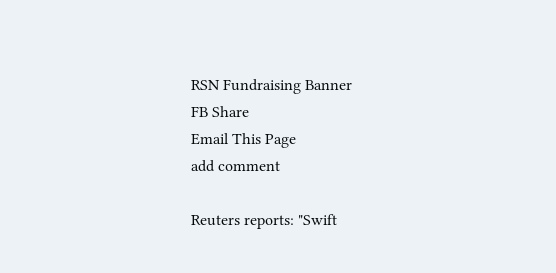RSN Fundraising Banner
FB Share
Email This Page
add comment

Reuters reports: "Swift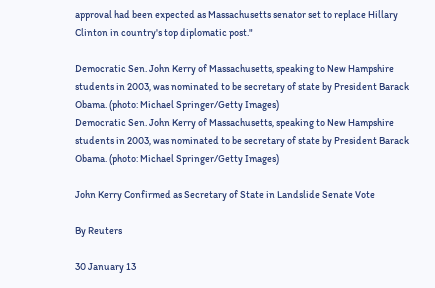approval had been expected as Massachusetts senator set to replace Hillary Clinton in country's top diplomatic post."

Democratic Sen. John Kerry of Massachusetts, speaking to New Hampshire students in 2003, was nominated to be secretary of state by President Barack Obama. (photo: Michael Springer/Getty Images)
Democratic Sen. John Kerry of Massachusetts, speaking to New Hampshire students in 2003, was nominated to be secretary of state by President Barack Obama. (photo: Michael Springer/Getty Images)

John Kerry Confirmed as Secretary of State in Landslide Senate Vote

By Reuters

30 January 13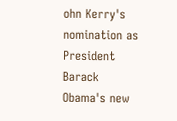ohn Kerry's nomination as President Barack Obama's new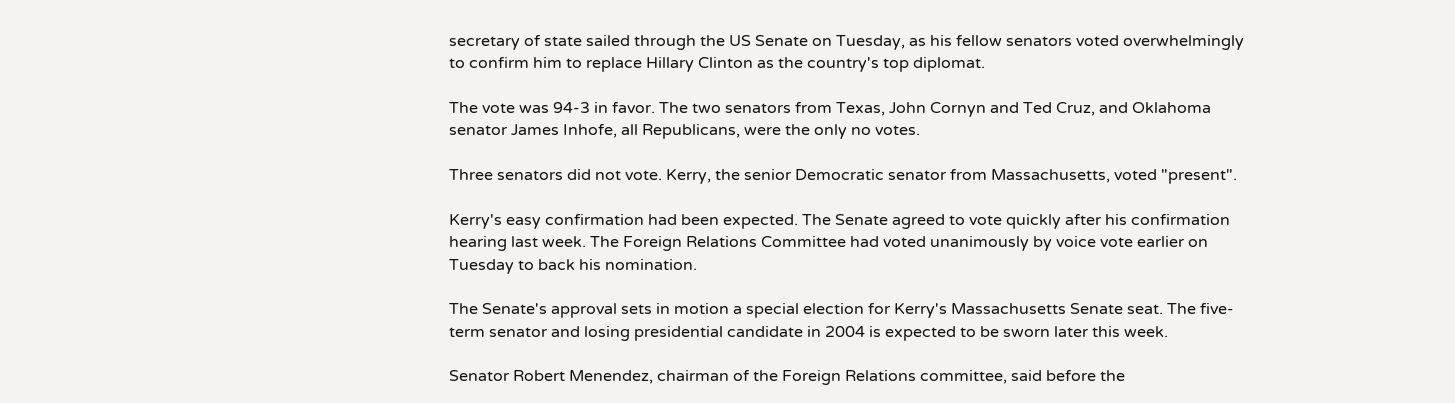secretary of state sailed through the US Senate on Tuesday, as his fellow senators voted overwhelmingly to confirm him to replace Hillary Clinton as the country's top diplomat.

The vote was 94-3 in favor. The two senators from Texas, John Cornyn and Ted Cruz, and Oklahoma senator James Inhofe, all Republicans, were the only no votes.

Three senators did not vote. Kerry, the senior Democratic senator from Massachusetts, voted "present".

Kerry's easy confirmation had been expected. The Senate agreed to vote quickly after his confirmation hearing last week. The Foreign Relations Committee had voted unanimously by voice vote earlier on Tuesday to back his nomination.

The Senate's approval sets in motion a special election for Kerry's Massachusetts Senate seat. The five-term senator and losing presidential candidate in 2004 is expected to be sworn later this week.

Senator Robert Menendez, chairman of the Foreign Relations committee, said before the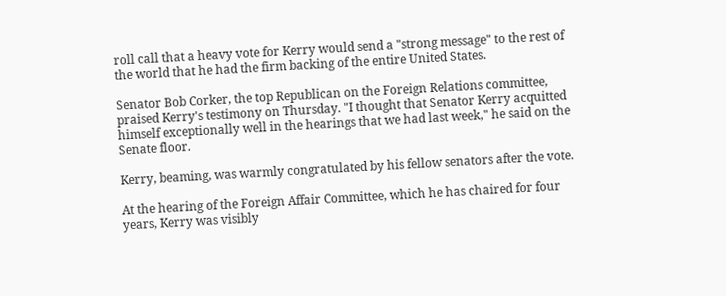roll call that a heavy vote for Kerry would send a "strong message" to the rest of the world that he had the firm backing of the entire United States.

Senator Bob Corker, the top Republican on the Foreign Relations committee, praised Kerry's testimony on Thursday. "I thought that Senator Kerry acquitted himself exceptionally well in the hearings that we had last week," he said on the Senate floor.

Kerry, beaming, was warmly congratulated by his fellow senators after the vote.

At the hearing of the Foreign Affair Committee, which he has chaired for four years, Kerry was visibly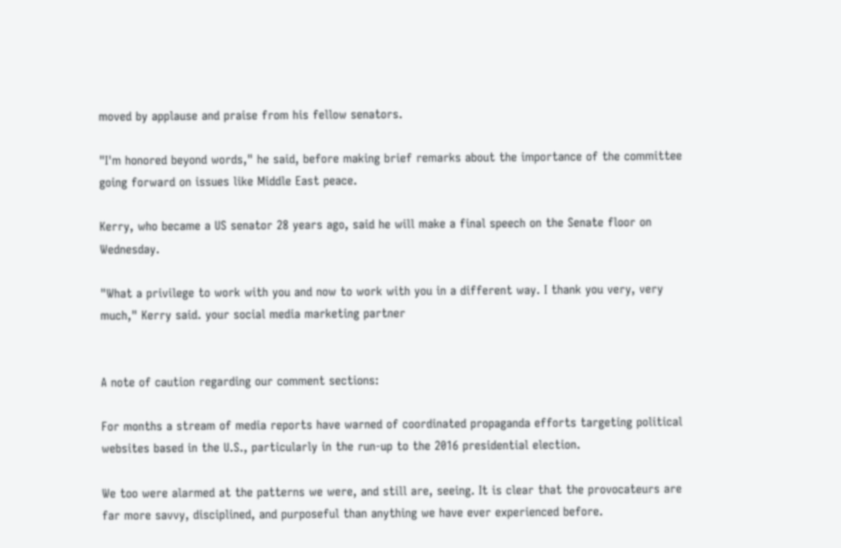moved by applause and praise from his fellow senators.

"I'm honored beyond words," he said, before making brief remarks about the importance of the committee going forward on issues like Middle East peace.

Kerry, who became a US senator 28 years ago, said he will make a final speech on the Senate floor on Wednesday.

"What a privilege to work with you and now to work with you in a different way. I thank you very, very much," Kerry said. your social media marketing partner


A note of caution regarding our comment sections:

For months a stream of media reports have warned of coordinated propaganda efforts targeting political websites based in the U.S., particularly in the run-up to the 2016 presidential election.

We too were alarmed at the patterns we were, and still are, seeing. It is clear that the provocateurs are far more savvy, disciplined, and purposeful than anything we have ever experienced before.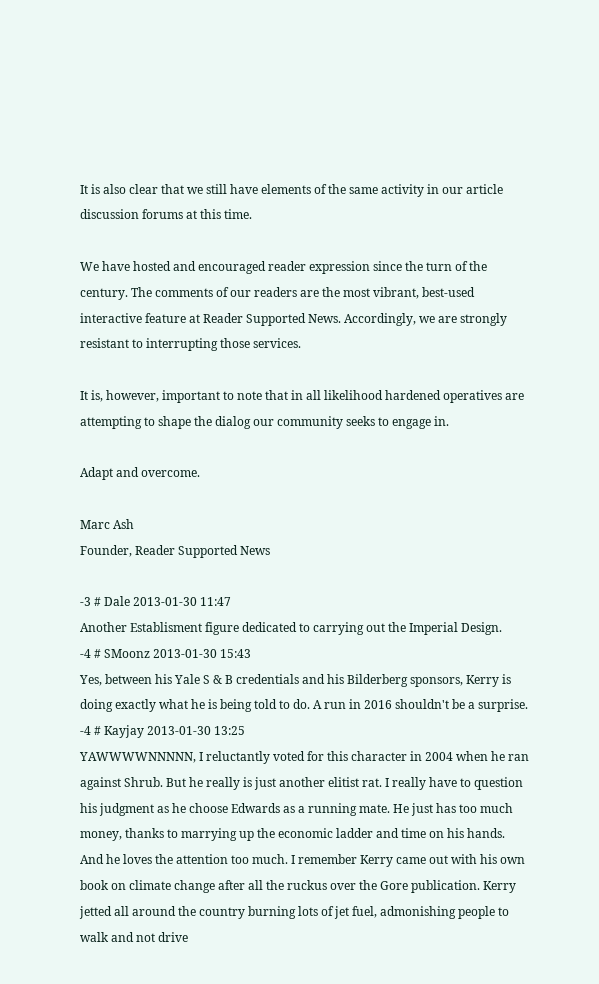It is also clear that we still have elements of the same activity in our article discussion forums at this time.

We have hosted and encouraged reader expression since the turn of the century. The comments of our readers are the most vibrant, best-used interactive feature at Reader Supported News. Accordingly, we are strongly resistant to interrupting those services.

It is, however, important to note that in all likelihood hardened operatives are attempting to shape the dialog our community seeks to engage in.

Adapt and overcome.

Marc Ash
Founder, Reader Supported News

-3 # Dale 2013-01-30 11:47
Another Establisment figure dedicated to carrying out the Imperial Design.
-4 # SMoonz 2013-01-30 15:43
Yes, between his Yale S & B credentials and his Bilderberg sponsors, Kerry is doing exactly what he is being told to do. A run in 2016 shouldn't be a surprise.
-4 # Kayjay 2013-01-30 13:25
YAWWWWNNNNN, I reluctantly voted for this character in 2004 when he ran against Shrub. But he really is just another elitist rat. I really have to question his judgment as he choose Edwards as a running mate. He just has too much money, thanks to marrying up the economic ladder and time on his hands. And he loves the attention too much. I remember Kerry came out with his own book on climate change after all the ruckus over the Gore publication. Kerry jetted all around the country burning lots of jet fuel, admonishing people to walk and not drive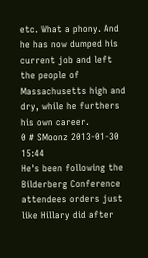etc. What a phony. And he has now dumped his current job and left the people of Massachusetts high and dry, while he furthers his own career.
0 # SMoonz 2013-01-30 15:44
He's been following the Bilderberg Conference attendees orders just like Hillary did after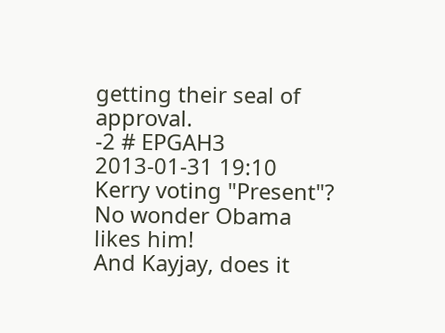getting their seal of approval.
-2 # EPGAH3 2013-01-31 19:10
Kerry voting "Present"? No wonder Obama likes him!
And Kayjay, does it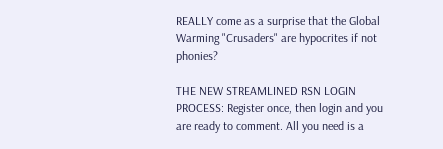REALLY come as a surprise that the Global Warming "Crusaders" are hypocrites if not phonies?

THE NEW STREAMLINED RSN LOGIN PROCESS: Register once, then login and you are ready to comment. All you need is a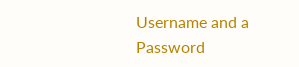Username and a Password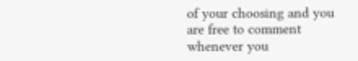of your choosing and you are free to comment whenever you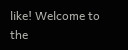like! Welcome to the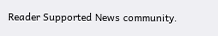Reader Supported News community.